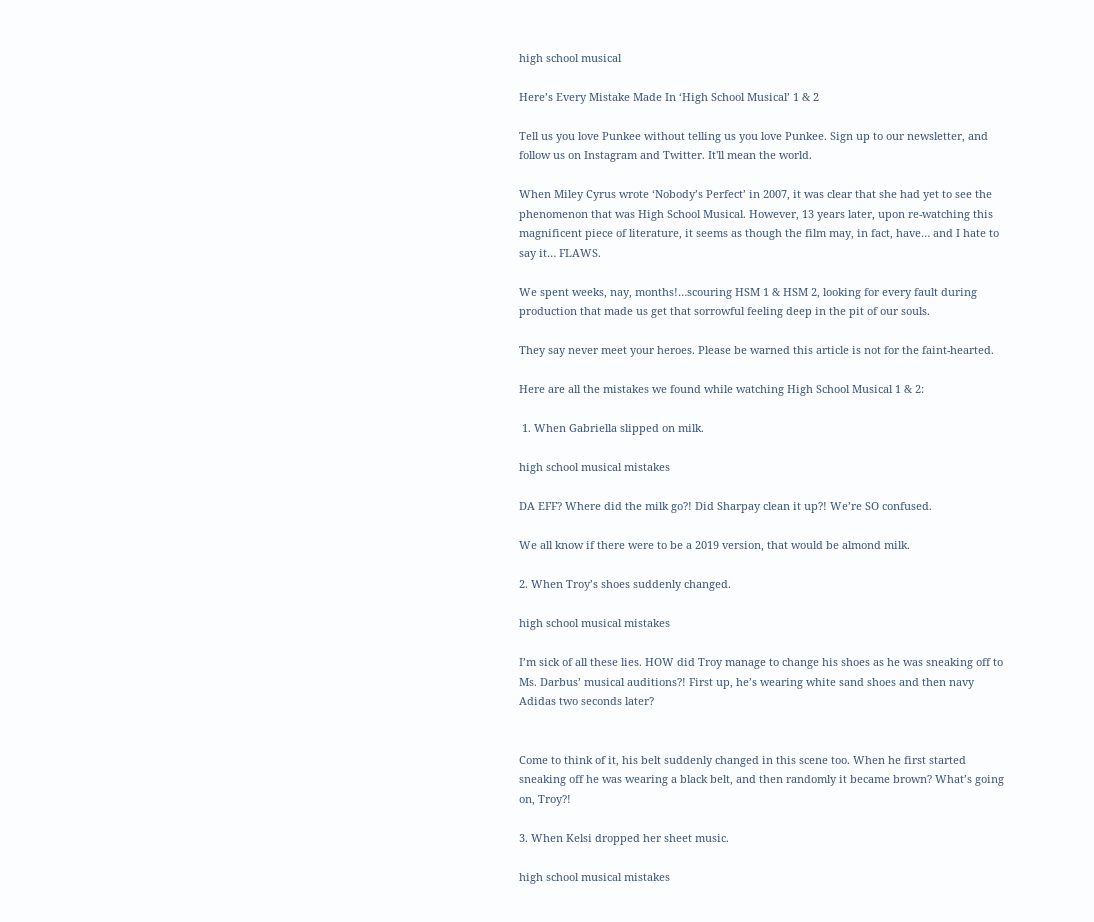high school musical

Here’s Every Mistake Made In ‘High School Musical’ 1 & 2

Tell us you love Punkee without telling us you love Punkee. Sign up to our newsletter, and follow us on Instagram and Twitter. It'll mean the world.

When Miley Cyrus wrote ‘Nobody’s Perfect’ in 2007, it was clear that she had yet to see the phenomenon that was High School Musical. However, 13 years later, upon re-watching this magnificent piece of literature, it seems as though the film may, in fact, have… and I hate to say it… FLAWS.

We spent weeks, nay, months!…scouring HSM 1 & HSM 2, looking for every fault during production that made us get that sorrowful feeling deep in the pit of our souls.

They say never meet your heroes. Please be warned this article is not for the faint-hearted.

Here are all the mistakes we found while watching High School Musical 1 & 2:

 1. When Gabriella slipped on milk.

high school musical mistakes

DA EFF? Where did the milk go?! Did Sharpay clean it up?! We’re SO confused.

We all know if there were to be a 2019 version, that would be almond milk.

2. When Troy’s shoes suddenly changed.

high school musical mistakes

I’m sick of all these lies. HOW did Troy manage to change his shoes as he was sneaking off to Ms. Darbus’ musical auditions?! First up, he’s wearing white sand shoes and then navy Adidas two seconds later?


Come to think of it, his belt suddenly changed in this scene too. When he first started sneaking off he was wearing a black belt, and then randomly it became brown? What’s going on, Troy?!

3. When Kelsi dropped her sheet music.

high school musical mistakes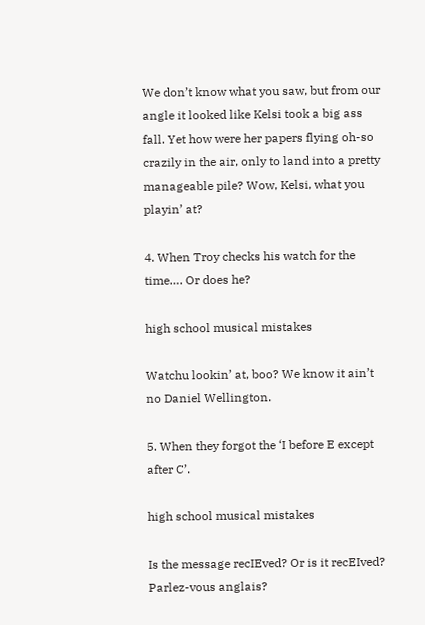We don’t know what you saw, but from our angle it looked like Kelsi took a big ass fall. Yet how were her papers flying oh-so crazily in the air, only to land into a pretty manageable pile? Wow, Kelsi, what you playin’ at?

4. When Troy checks his watch for the time…. Or does he?

high school musical mistakes

Watchu lookin’ at, boo? We know it ain’t no Daniel Wellington.

5. When they forgot the ‘I before E except after C’.

high school musical mistakes

Is the message recIEved? Or is it recEIved? Parlez-vous anglais?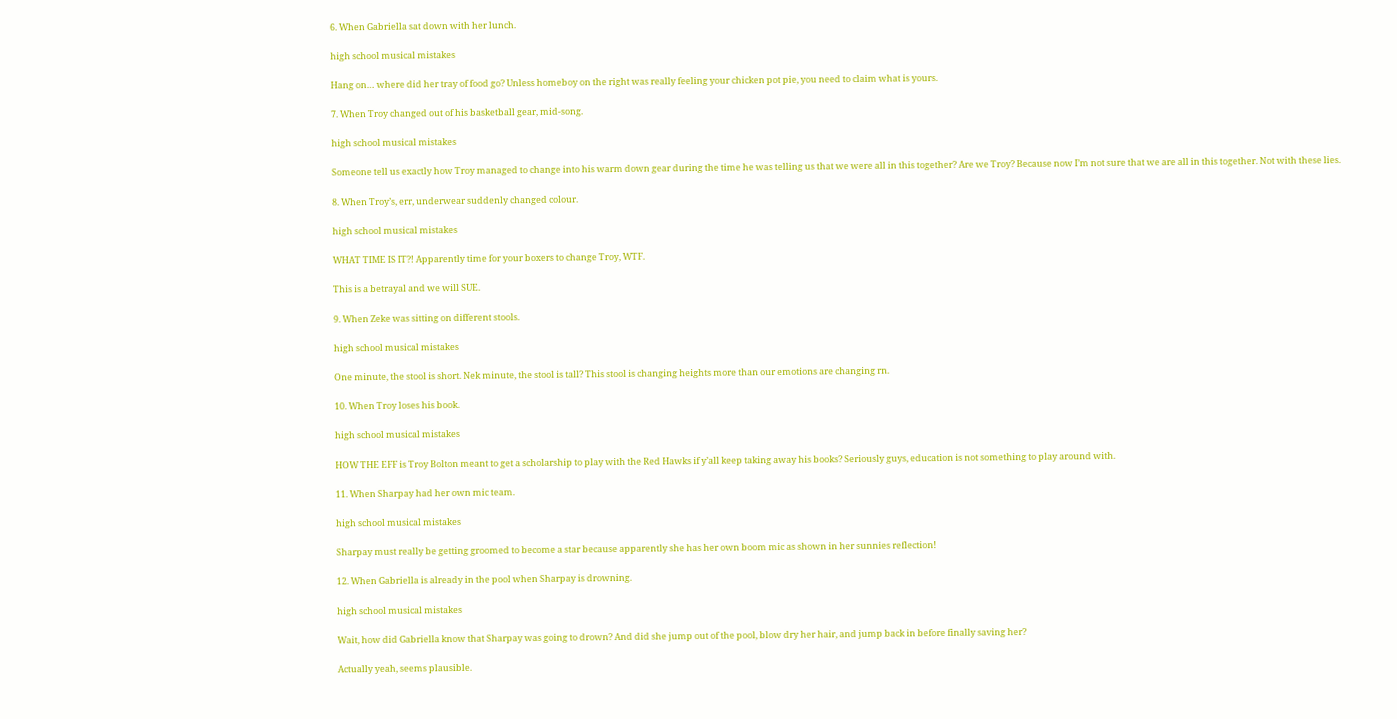6. When Gabriella sat down with her lunch.

high school musical mistakes

Hang on… where did her tray of food go? Unless homeboy on the right was really feeling your chicken pot pie, you need to claim what is yours.

7. When Troy changed out of his basketball gear, mid-song.

high school musical mistakes

Someone tell us exactly how Troy managed to change into his warm down gear during the time he was telling us that we were all in this together? Are we Troy? Because now I’m not sure that we are all in this together. Not with these lies.

8. When Troy’s, err, underwear suddenly changed colour.

high school musical mistakes

WHAT TIME IS IT?! Apparently time for your boxers to change Troy, WTF.

This is a betrayal and we will SUE.

9. When Zeke was sitting on different stools.

high school musical mistakes

One minute, the stool is short. Nek minute, the stool is tall? This stool is changing heights more than our emotions are changing rn.

10. When Troy loses his book.

high school musical mistakes

HOW THE EFF is Troy Bolton meant to get a scholarship to play with the Red Hawks if y’all keep taking away his books? Seriously guys, education is not something to play around with.

11. When Sharpay had her own mic team.

high school musical mistakes

Sharpay must really be getting groomed to become a star because apparently she has her own boom mic as shown in her sunnies reflection!

12. When Gabriella is already in the pool when Sharpay is drowning.

high school musical mistakes

Wait, how did Gabriella know that Sharpay was going to drown? And did she jump out of the pool, blow dry her hair, and jump back in before finally saving her?

Actually yeah, seems plausible.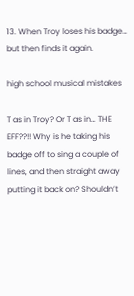13. When Troy loses his badge… but then finds it again.

high school musical mistakes

T as in Troy? Or T as in… THE EFF??!! Why is he taking his badge off to sing a couple of lines, and then straight away putting it back on? Shouldn’t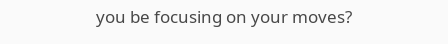you be focusing on your moves?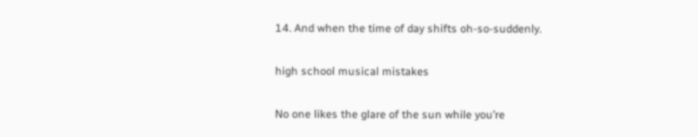14. And when the time of day shifts oh-so-suddenly.

high school musical mistakes

No one likes the glare of the sun while you’re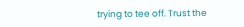trying to tee off. Trust the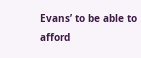Evans’ to be able to afford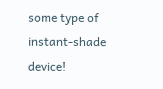some type of instant-shade device!